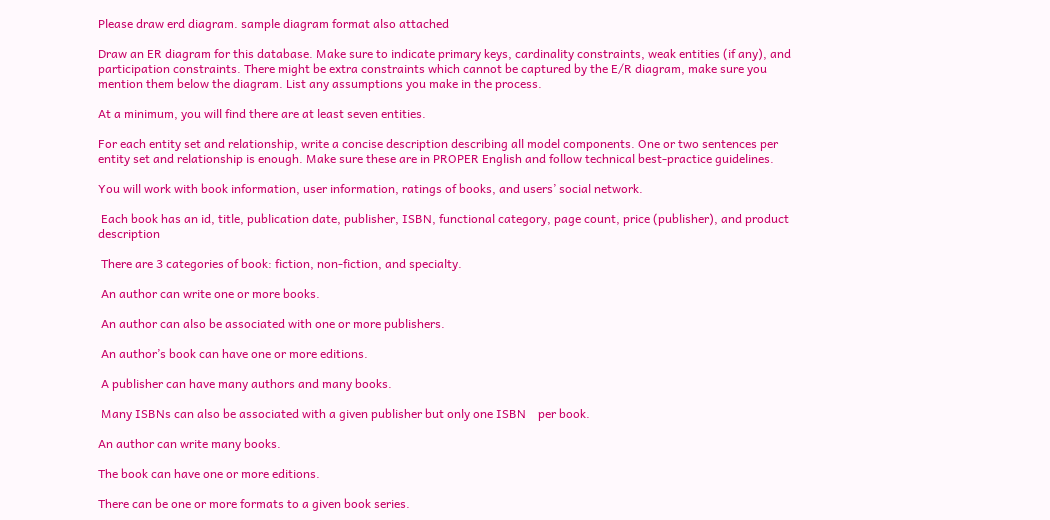Please draw erd diagram. sample diagram format also attached

Draw an ER diagram for this database. Make sure to indicate primary keys, cardinality constraints, weak entities (if any), and participation constraints. There might be extra constraints which cannot be captured by the E/R diagram, make sure you mention them below the diagram. List any assumptions you make in the process.

At a minimum, you will find there are at least seven entities.

For each entity set and relationship, write a concise description describing all model components. One or two sentences per entity set and relationship is enough. Make sure these are in PROPER English and follow technical best-practice guidelines.

You will work with book information, user information, ratings of books, and users’ social network.

 Each book has an id, title, publication date, publisher, ISBN, functional category, page count, price (publisher), and product description

 There are 3 categories of book: fiction, non-fiction, and specialty.

 An author can write one or more books.

 An author can also be associated with one or more publishers.

 An author’s book can have one or more editions.

 A publisher can have many authors and many books.

 Many ISBNs can also be associated with a given publisher but only one ISBN    per book.

An author can write many books.

The book can have one or more editions.

There can be one or more formats to a given book series.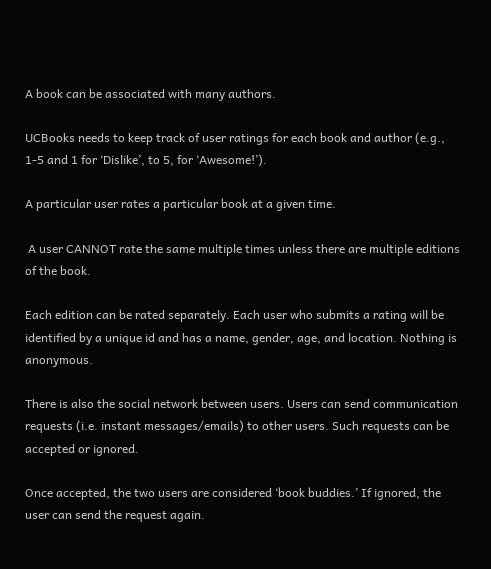A book can be associated with many authors.

UCBooks needs to keep track of user ratings for each book and author (e.g., 1-5 and 1 for ‘Dislike’, to 5, for ‘Awesome!’).

A particular user rates a particular book at a given time.

 A user CANNOT rate the same multiple times unless there are multiple editions of the book.

Each edition can be rated separately. Each user who submits a rating will be identified by a unique id and has a name, gender, age, and location. Nothing is anonymous.

There is also the social network between users. Users can send communication requests (i.e. instant messages/emails) to other users. Such requests can be accepted or ignored.

Once accepted, the two users are considered ‘book buddies.’ If ignored, the user can send the request again.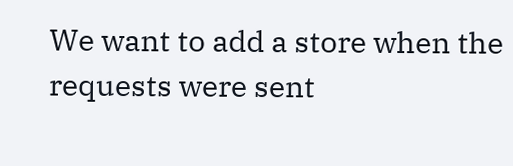We want to add a store when the requests were sent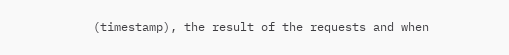(timestamp), the result of the requests and when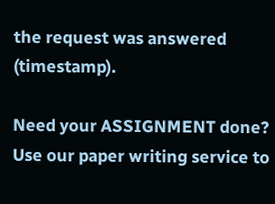the request was answered (timestamp).

Need your ASSIGNMENT done? Use our paper writing service to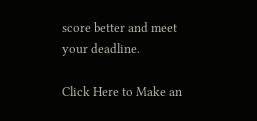score better and meet your deadline.

Click Here to Make an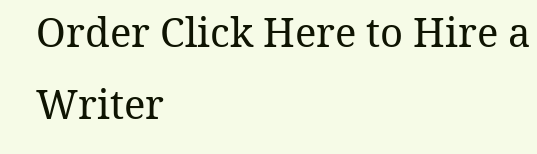Order Click Here to Hire a Writer